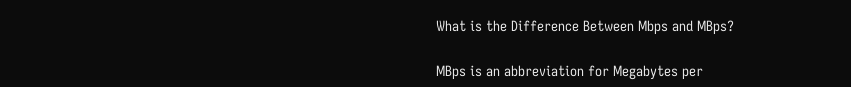What is the Difference Between Mbps and MBps?

MBps is an abbreviation for Megabytes per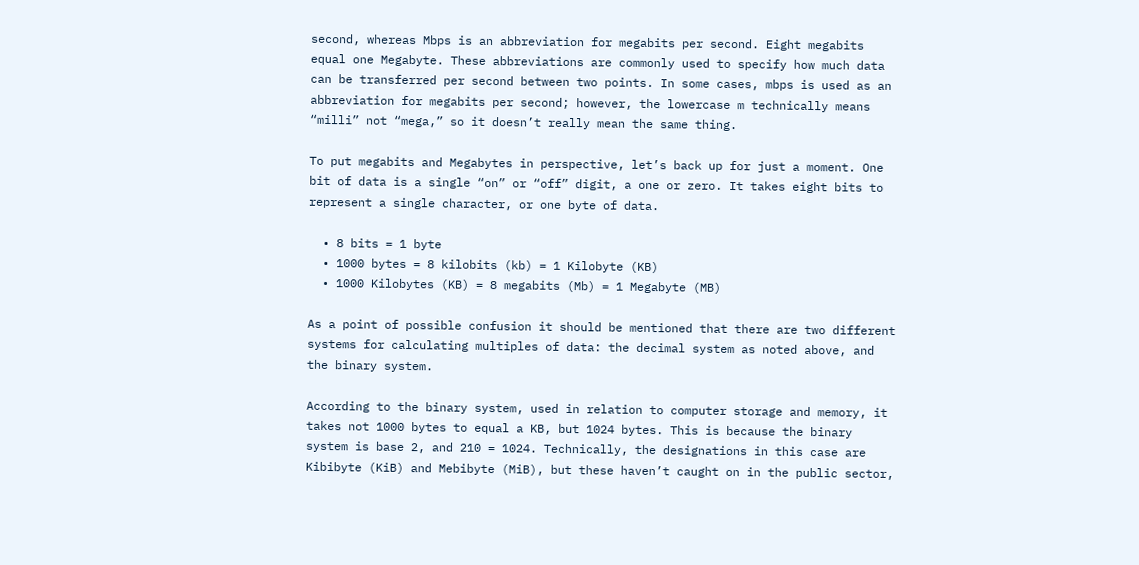second, whereas Mbps is an abbreviation for megabits per second. Eight megabits equal one Megabyte. These abbreviations are commonly used to specify how much data can be transferred per second between two points. In some cases, mbps is used as an abbreviation for megabits per second; however, the lowercase m technically means “milli” not “mega,” so it doesn’t really mean the same thing.

To put megabits and Megabytes in perspective, let’s back up for just a moment. One bit of data is a single “on” or “off” digit, a one or zero. It takes eight bits to represent a single character, or one byte of data.

  • 8 bits = 1 byte
  • 1000 bytes = 8 kilobits (kb) = 1 Kilobyte (KB)
  • 1000 Kilobytes (KB) = 8 megabits (Mb) = 1 Megabyte (MB)

As a point of possible confusion it should be mentioned that there are two different systems for calculating multiples of data: the decimal system as noted above, and the binary system.

According to the binary system, used in relation to computer storage and memory, it takes not 1000 bytes to equal a KB, but 1024 bytes. This is because the binary system is base 2, and 210 = 1024. Technically, the designations in this case are Kibibyte (KiB) and Mebibyte (MiB), but these haven’t caught on in the public sector,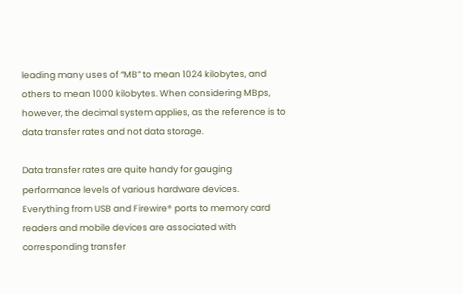leading many uses of “MB” to mean 1024 kilobytes, and others to mean 1000 kilobytes. When considering MBps, however, the decimal system applies, as the reference is to data transfer rates and not data storage.

Data transfer rates are quite handy for gauging performance levels of various hardware devices. Everything from USB and Firewire® ports to memory card readers and mobile devices are associated with corresponding transfer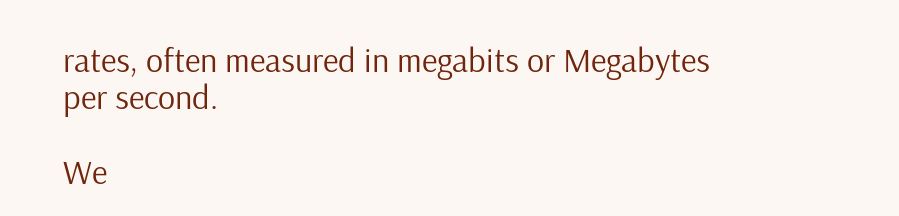rates, often measured in megabits or Megabytes per second.

We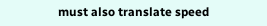must also translate speed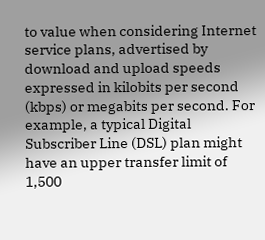to value when considering Internet service plans, advertised by download and upload speeds expressed in kilobits per second (kbps) or megabits per second. For example, a typical Digital Subscriber Line (DSL) plan might have an upper transfer limit of 1,500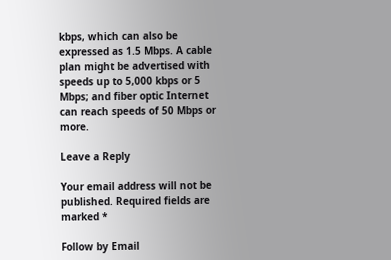kbps, which can also be expressed as 1.5 Mbps. A cable plan might be advertised with speeds up to 5,000 kbps or 5 Mbps; and fiber optic Internet can reach speeds of 50 Mbps or more.

Leave a Reply

Your email address will not be published. Required fields are marked *

Follow by Email